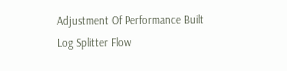Adjustment Of Performance Built Log Splitter Flow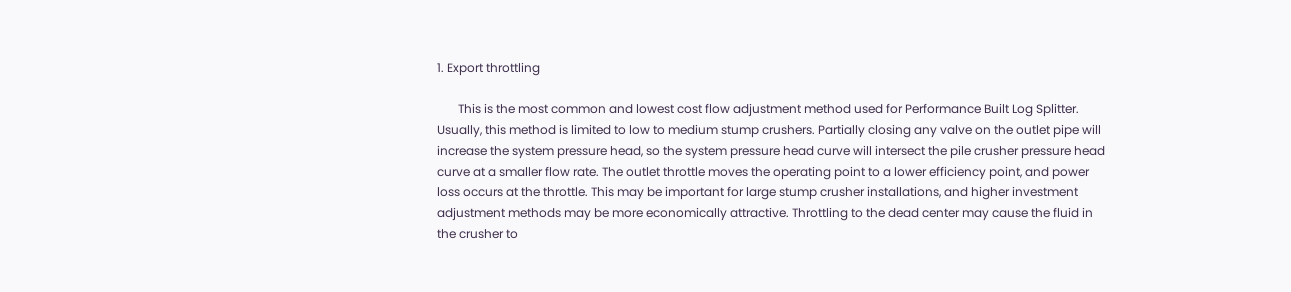1. Export throttling

       This is the most common and lowest cost flow adjustment method used for Performance Built Log Splitter. Usually, this method is limited to low to medium stump crushers. Partially closing any valve on the outlet pipe will increase the system pressure head, so the system pressure head curve will intersect the pile crusher pressure head curve at a smaller flow rate. The outlet throttle moves the operating point to a lower efficiency point, and power loss occurs at the throttle. This may be important for large stump crusher installations, and higher investment adjustment methods may be more economically attractive. Throttling to the dead center may cause the fluid in the crusher to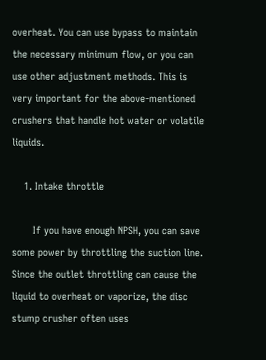overheat. You can use bypass to maintain the necessary minimum flow, or you can use other adjustment methods. This is very important for the above-mentioned crushers that handle hot water or volatile liquids.

    1. Intake throttle

       If you have enough NPSH, you can save some power by throttling the suction line. Since the outlet throttling can cause the liquid to overheat or vaporize, the disc stump crusher often uses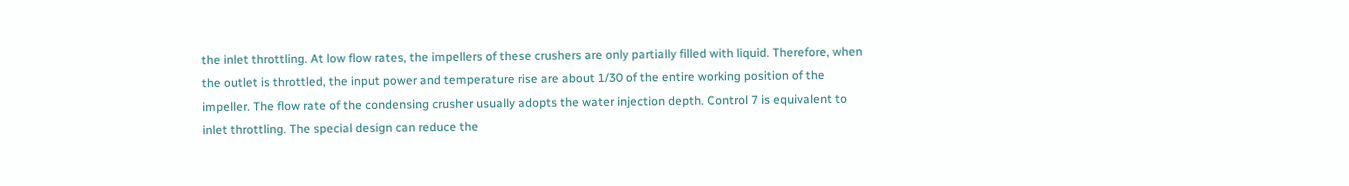the inlet throttling. At low flow rates, the impellers of these crushers are only partially filled with liquid. Therefore, when the outlet is throttled, the input power and temperature rise are about 1/30 of the entire working position of the impeller. The flow rate of the condensing crusher usually adopts the water injection depth. Control 7 is equivalent to inlet throttling. The special design can reduce the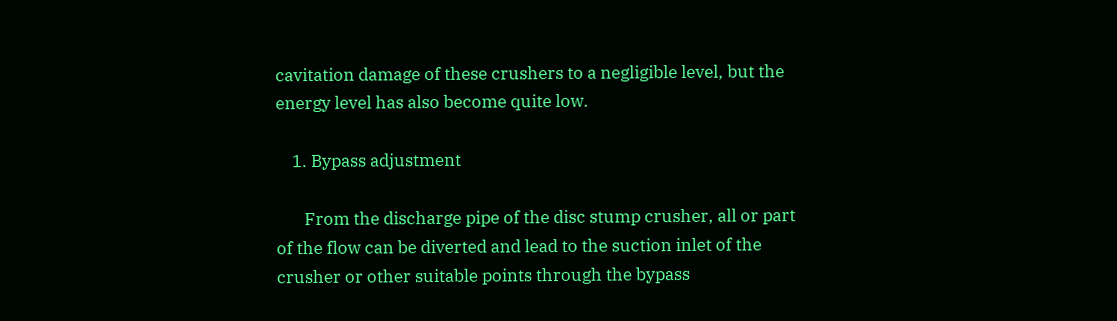cavitation damage of these crushers to a negligible level, but the energy level has also become quite low.

    1. Bypass adjustment

       From the discharge pipe of the disc stump crusher, all or part of the flow can be diverted and lead to the suction inlet of the crusher or other suitable points through the bypass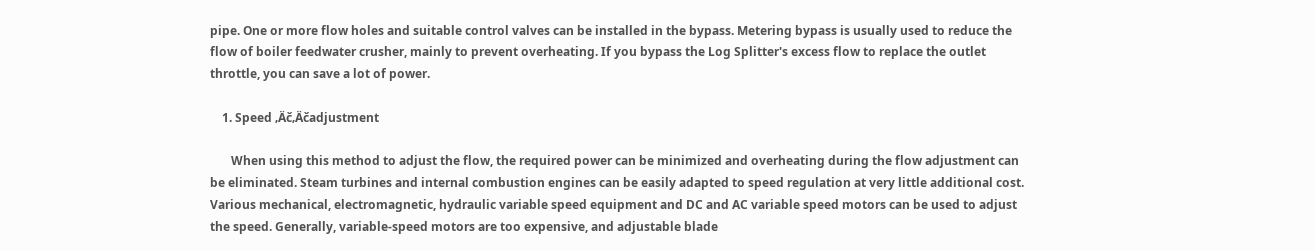pipe. One or more flow holes and suitable control valves can be installed in the bypass. Metering bypass is usually used to reduce the flow of boiler feedwater crusher, mainly to prevent overheating. If you bypass the Log Splitter's excess flow to replace the outlet throttle, you can save a lot of power.

    1. Speed ‚Äč‚Äčadjustment

       When using this method to adjust the flow, the required power can be minimized and overheating during the flow adjustment can be eliminated. Steam turbines and internal combustion engines can be easily adapted to speed regulation at very little additional cost. Various mechanical, electromagnetic, hydraulic variable speed equipment and DC and AC variable speed motors can be used to adjust the speed. Generally, variable-speed motors are too expensive, and adjustable blade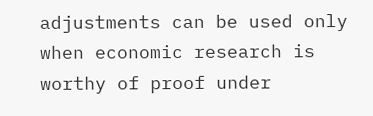adjustments can be used only when economic research is worthy of proof under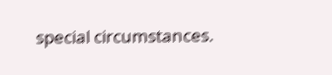special circumstances.